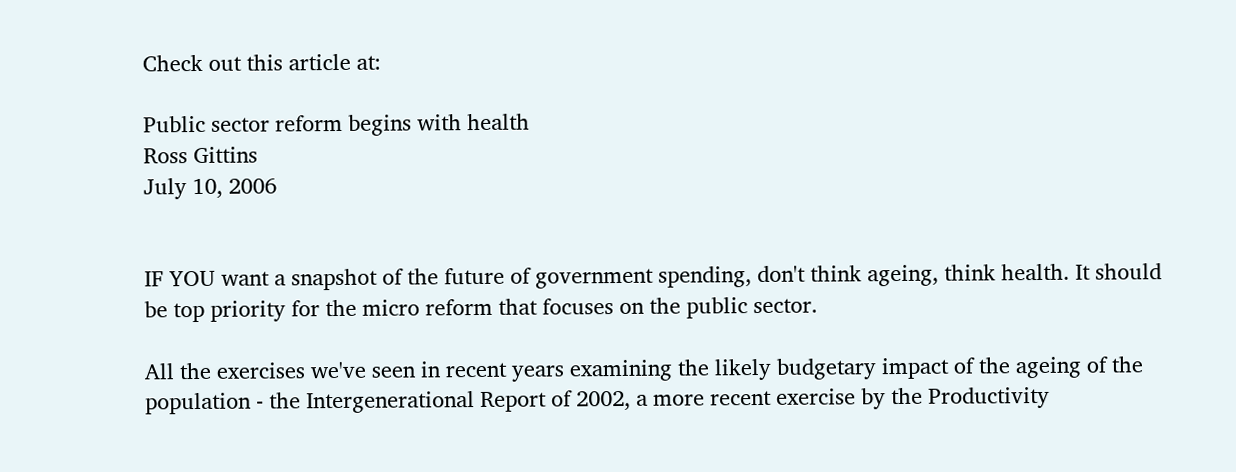Check out this article at:

Public sector reform begins with health
Ross Gittins
July 10, 2006


IF YOU want a snapshot of the future of government spending, don't think ageing, think health. It should be top priority for the micro reform that focuses on the public sector.

All the exercises we've seen in recent years examining the likely budgetary impact of the ageing of the population - the Intergenerational Report of 2002, a more recent exercise by the Productivity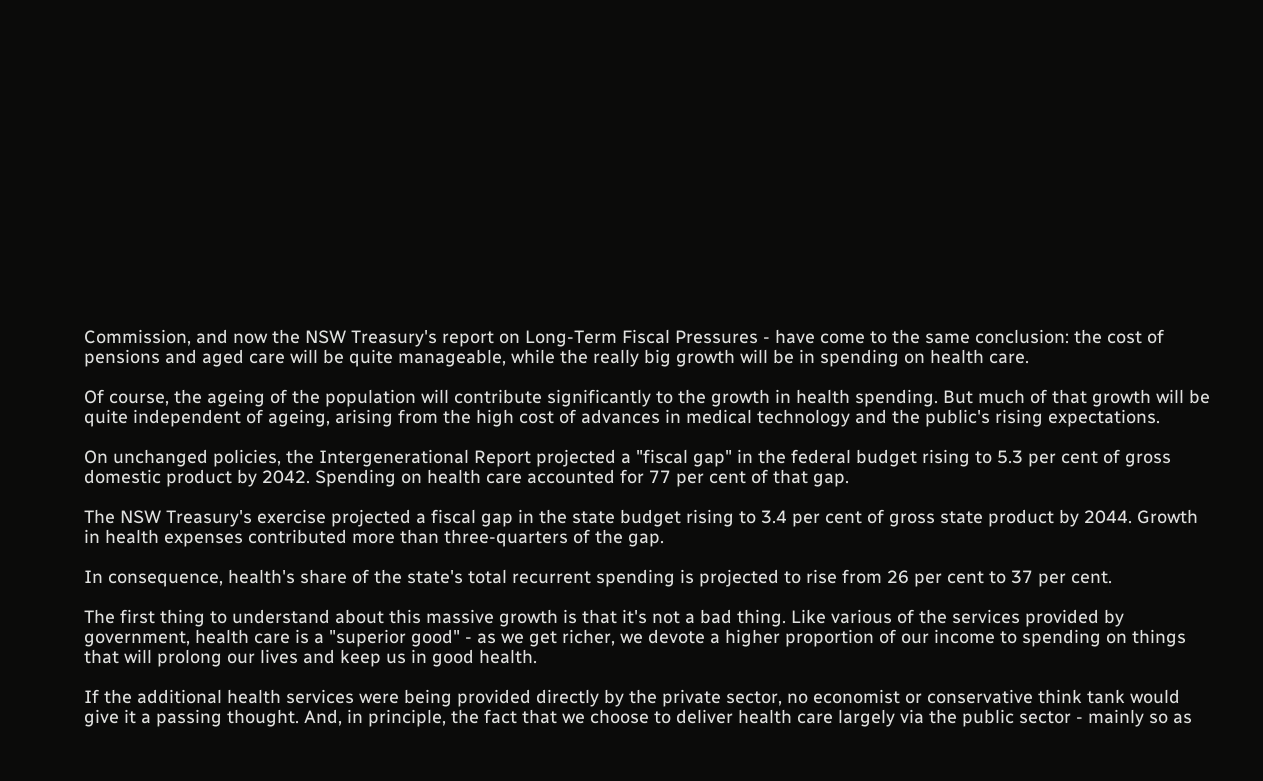Commission, and now the NSW Treasury's report on Long-Term Fiscal Pressures - have come to the same conclusion: the cost of pensions and aged care will be quite manageable, while the really big growth will be in spending on health care.

Of course, the ageing of the population will contribute significantly to the growth in health spending. But much of that growth will be quite independent of ageing, arising from the high cost of advances in medical technology and the public's rising expectations.

On unchanged policies, the Intergenerational Report projected a "fiscal gap" in the federal budget rising to 5.3 per cent of gross domestic product by 2042. Spending on health care accounted for 77 per cent of that gap.

The NSW Treasury's exercise projected a fiscal gap in the state budget rising to 3.4 per cent of gross state product by 2044. Growth in health expenses contributed more than three-quarters of the gap.

In consequence, health's share of the state's total recurrent spending is projected to rise from 26 per cent to 37 per cent.

The first thing to understand about this massive growth is that it's not a bad thing. Like various of the services provided by government, health care is a "superior good" - as we get richer, we devote a higher proportion of our income to spending on things that will prolong our lives and keep us in good health.

If the additional health services were being provided directly by the private sector, no economist or conservative think tank would give it a passing thought. And, in principle, the fact that we choose to deliver health care largely via the public sector - mainly so as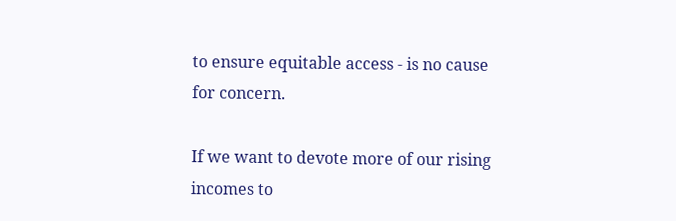to ensure equitable access - is no cause for concern.

If we want to devote more of our rising incomes to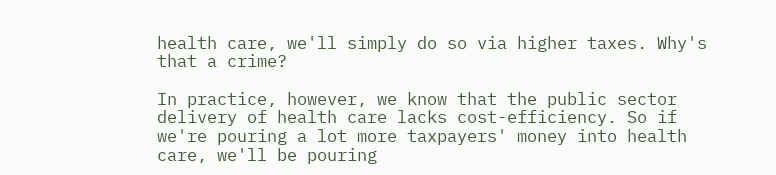health care, we'll simply do so via higher taxes. Why's that a crime?

In practice, however, we know that the public sector delivery of health care lacks cost-efficiency. So if we're pouring a lot more taxpayers' money into health care, we'll be pouring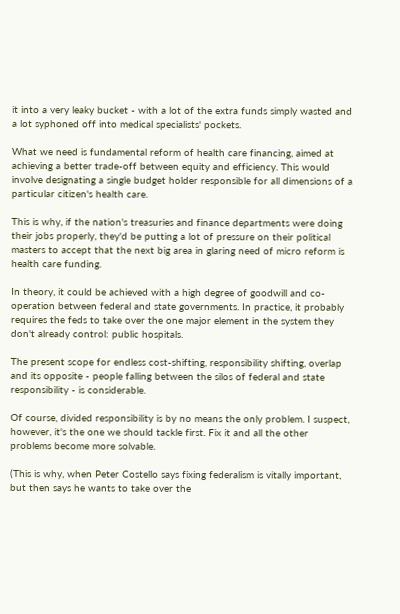it into a very leaky bucket - with a lot of the extra funds simply wasted and a lot syphoned off into medical specialists' pockets.

What we need is fundamental reform of health care financing, aimed at achieving a better trade-off between equity and efficiency. This would involve designating a single budget holder responsible for all dimensions of a particular citizen's health care.

This is why, if the nation's treasuries and finance departments were doing their jobs properly, they'd be putting a lot of pressure on their political masters to accept that the next big area in glaring need of micro reform is health care funding.

In theory, it could be achieved with a high degree of goodwill and co-operation between federal and state governments. In practice, it probably requires the feds to take over the one major element in the system they don't already control: public hospitals.

The present scope for endless cost-shifting, responsibility shifting, overlap and its opposite - people falling between the silos of federal and state responsibility - is considerable.

Of course, divided responsibility is by no means the only problem. I suspect, however, it's the one we should tackle first. Fix it and all the other problems become more solvable.

(This is why, when Peter Costello says fixing federalism is vitally important, but then says he wants to take over the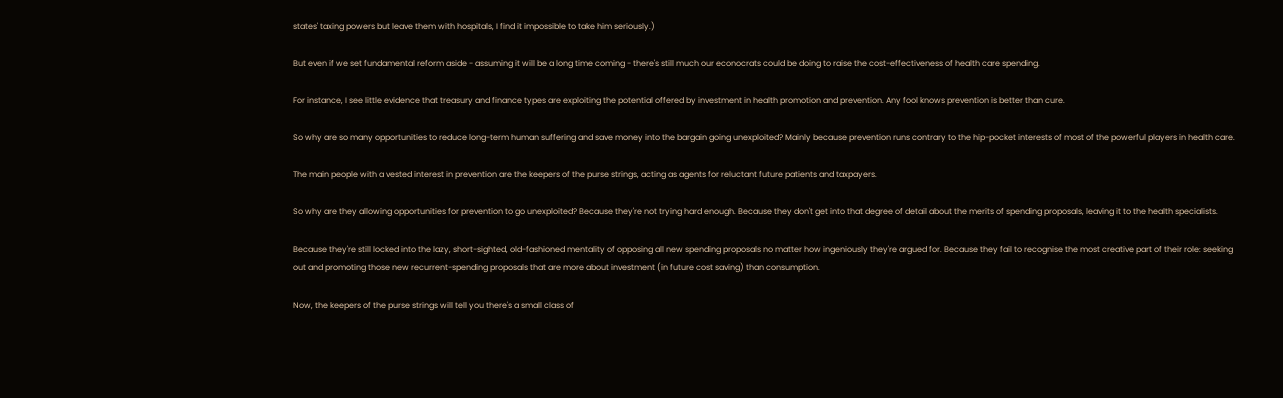states' taxing powers but leave them with hospitals, I find it impossible to take him seriously.)

But even if we set fundamental reform aside - assuming it will be a long time coming - there's still much our econocrats could be doing to raise the cost-effectiveness of health care spending.

For instance, I see little evidence that treasury and finance types are exploiting the potential offered by investment in health promotion and prevention. Any fool knows prevention is better than cure.

So why are so many opportunities to reduce long-term human suffering and save money into the bargain going unexploited? Mainly because prevention runs contrary to the hip-pocket interests of most of the powerful players in health care.

The main people with a vested interest in prevention are the keepers of the purse strings, acting as agents for reluctant future patients and taxpayers.

So why are they allowing opportunities for prevention to go unexploited? Because they're not trying hard enough. Because they don't get into that degree of detail about the merits of spending proposals, leaving it to the health specialists.

Because they're still locked into the lazy, short-sighted, old-fashioned mentality of opposing all new spending proposals no matter how ingeniously they're argued for. Because they fail to recognise the most creative part of their role: seeking out and promoting those new recurrent-spending proposals that are more about investment (in future cost saving) than consumption.

Now, the keepers of the purse strings will tell you there's a small class of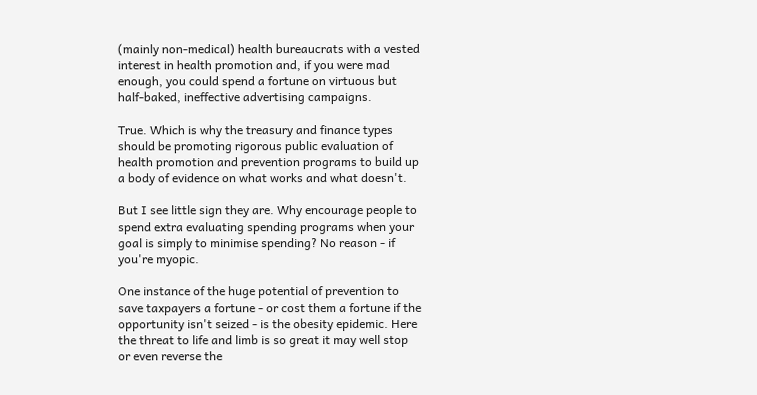(mainly non-medical) health bureaucrats with a vested interest in health promotion and, if you were mad enough, you could spend a fortune on virtuous but half-baked, ineffective advertising campaigns.

True. Which is why the treasury and finance types should be promoting rigorous public evaluation of health promotion and prevention programs to build up a body of evidence on what works and what doesn't.

But I see little sign they are. Why encourage people to spend extra evaluating spending programs when your goal is simply to minimise spending? No reason - if you're myopic.

One instance of the huge potential of prevention to save taxpayers a fortune - or cost them a fortune if the opportunity isn't seized - is the obesity epidemic. Here the threat to life and limb is so great it may well stop or even reverse the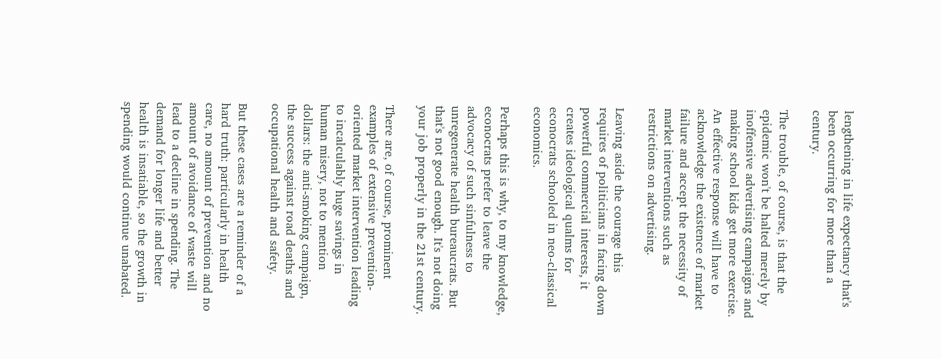lengthening in life expectancy that's been occurring for more than a century.

The trouble, of course, is that the epidemic won't be halted merely by inoffensive advertising campaigns and making school kids get more exercise. An effective response will have to acknowledge the existence of market failure and accept the necessity of market interventions such as restrictions on advertising.

Leaving aside the courage this requires of politicians in facing down powerful commercial interests, it creates ideological qualms for econocrats schooled in neo-classical economics.

Perhaps this is why, to my knowledge, econocrats prefer to leave the advocacy of such sinfulness to unregenerate health bureaucrats. But that's not good enough. It's not doing your job properly in the 21st century.

There are, of course, prominent examples of extensive prevention-oriented market intervention leading to incalculably huge savings in human misery, not to mention dollars: the anti-smoking campaign, the success against road deaths and occupational health and safety.

But these cases are a reminder of a hard truth: particularly in health care, no amount of prevention and no amount of avoidance of waste will lead to a decline in spending. The demand for longer life and better health is insatiable, so the growth in spending would continue unabated.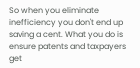So when you eliminate inefficiency you don't end up saving a cent. What you do is ensure patents and taxpayers get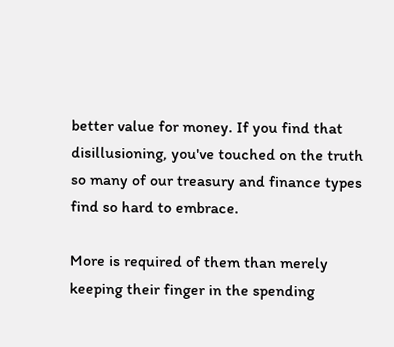better value for money. If you find that disillusioning, you've touched on the truth so many of our treasury and finance types find so hard to embrace.

More is required of them than merely keeping their finger in the spending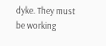dyke. They must be working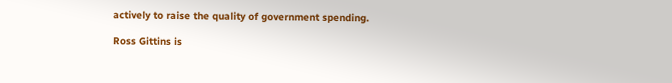actively to raise the quality of government spending.

Ross Gittins is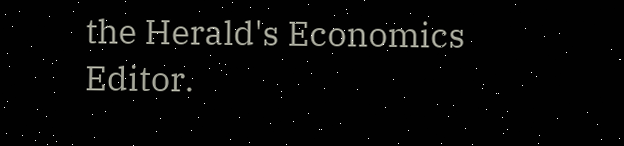the Herald's Economics Editor.